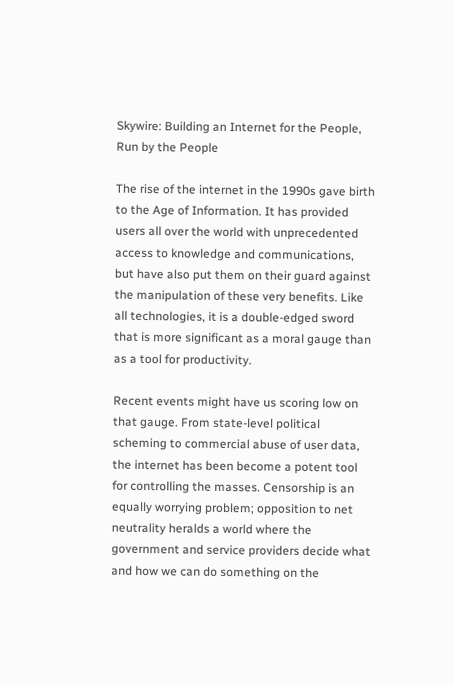Skywire: Building an Internet for the People, Run by the People

The rise of the internet in the 1990s gave birth to the Age of Information. It has provided users all over the world with unprecedented access to knowledge and communications, but have also put them on their guard against the manipulation of these very benefits. Like all technologies, it is a double-edged sword that is more significant as a moral gauge than as a tool for productivity.

Recent events might have us scoring low on that gauge. From state-level political scheming to commercial abuse of user data, the internet has been become a potent tool for controlling the masses. Censorship is an equally worrying problem; opposition to net neutrality heralds a world where the government and service providers decide what and how we can do something on the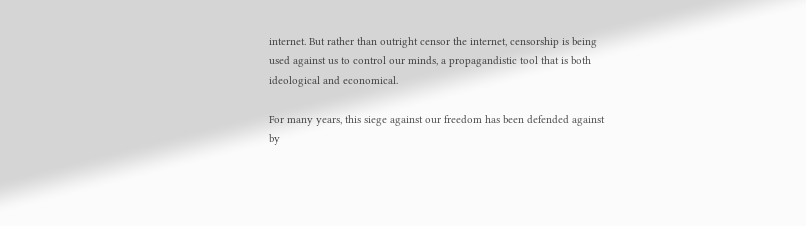internet. But rather than outright censor the internet, censorship is being used against us to control our minds, a propagandistic tool that is both ideological and economical.

For many years, this siege against our freedom has been defended against by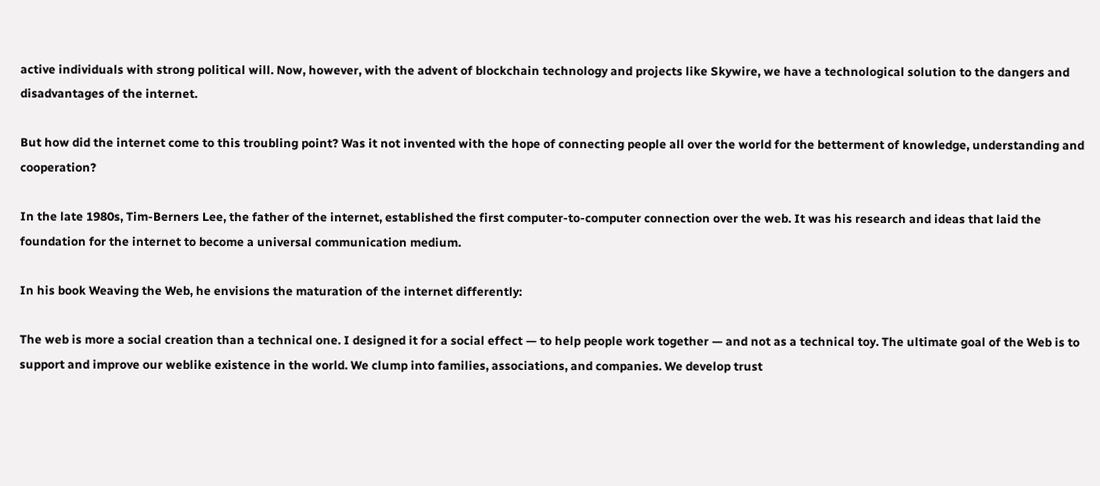active individuals with strong political will. Now, however, with the advent of blockchain technology and projects like Skywire, we have a technological solution to the dangers and disadvantages of the internet.

But how did the internet come to this troubling point? Was it not invented with the hope of connecting people all over the world for the betterment of knowledge, understanding and cooperation?

In the late 1980s, Tim-Berners Lee, the father of the internet, established the first computer-to-computer connection over the web. It was his research and ideas that laid the foundation for the internet to become a universal communication medium.

In his book Weaving the Web, he envisions the maturation of the internet differently:

The web is more a social creation than a technical one. I designed it for a social effect — to help people work together — and not as a technical toy. The ultimate goal of the Web is to support and improve our weblike existence in the world. We clump into families, associations, and companies. We develop trust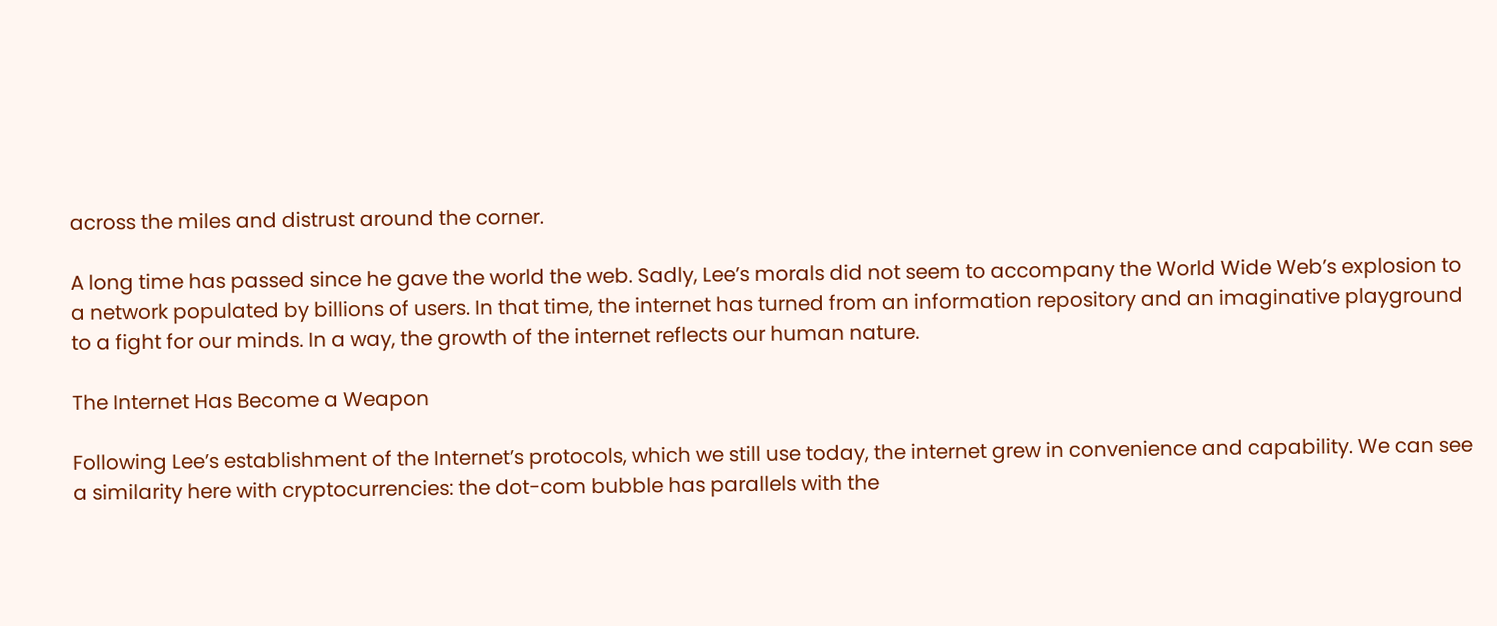across the miles and distrust around the corner.

A long time has passed since he gave the world the web. Sadly, Lee’s morals did not seem to accompany the World Wide Web’s explosion to a network populated by billions of users. In that time, the internet has turned from an information repository and an imaginative playground to a fight for our minds. In a way, the growth of the internet reflects our human nature.

The Internet Has Become a Weapon

Following Lee’s establishment of the Internet’s protocols, which we still use today, the internet grew in convenience and capability. We can see a similarity here with cryptocurrencies: the dot-com bubble has parallels with the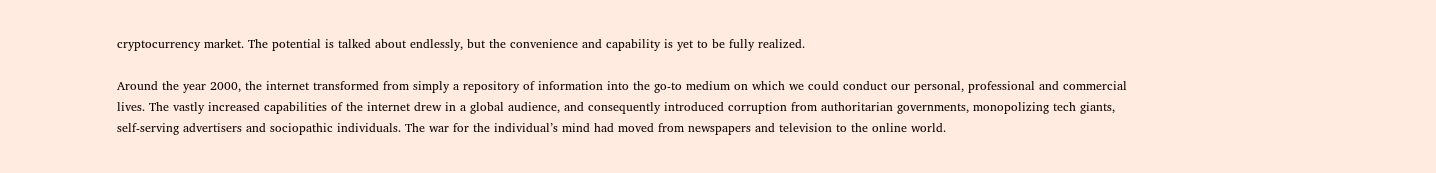cryptocurrency market. The potential is talked about endlessly, but the convenience and capability is yet to be fully realized.

Around the year 2000, the internet transformed from simply a repository of information into the go-to medium on which we could conduct our personal, professional and commercial lives. The vastly increased capabilities of the internet drew in a global audience, and consequently introduced corruption from authoritarian governments, monopolizing tech giants, self-serving advertisers and sociopathic individuals. The war for the individual’s mind had moved from newspapers and television to the online world.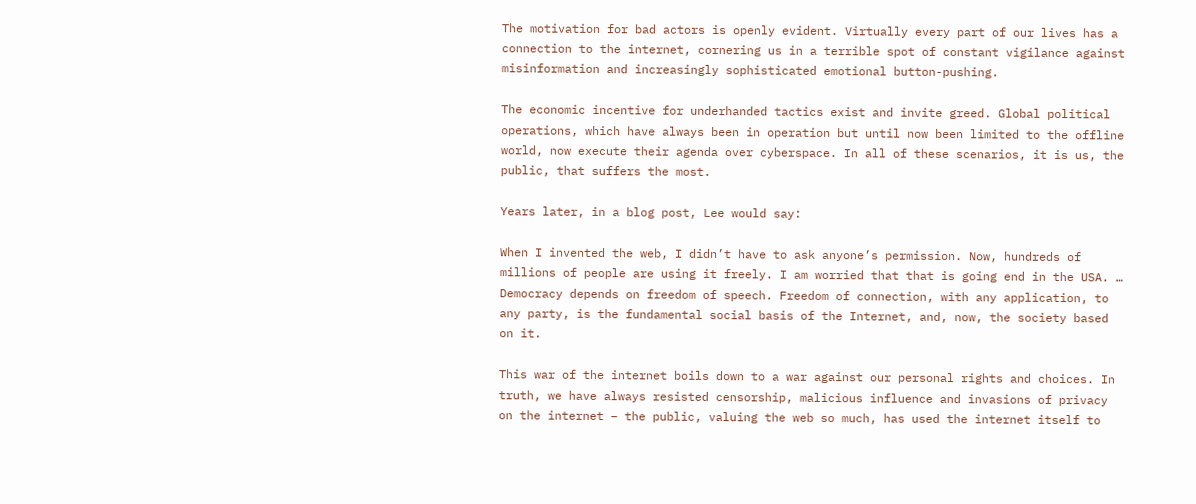The motivation for bad actors is openly evident. Virtually every part of our lives has a connection to the internet, cornering us in a terrible spot of constant vigilance against misinformation and increasingly sophisticated emotional button-pushing.

The economic incentive for underhanded tactics exist and invite greed. Global political operations, which have always been in operation but until now been limited to the offline world, now execute their agenda over cyberspace. In all of these scenarios, it is us, the public, that suffers the most.

Years later, in a blog post, Lee would say:

When I invented the web, I didn’t have to ask anyone’s permission. Now, hundreds of millions of people are using it freely. I am worried that that is going end in the USA. … Democracy depends on freedom of speech. Freedom of connection, with any application, to any party, is the fundamental social basis of the Internet, and, now, the society based on it.

This war of the internet boils down to a war against our personal rights and choices. In truth, we have always resisted censorship, malicious influence and invasions of privacy on the internet – the public, valuing the web so much, has used the internet itself to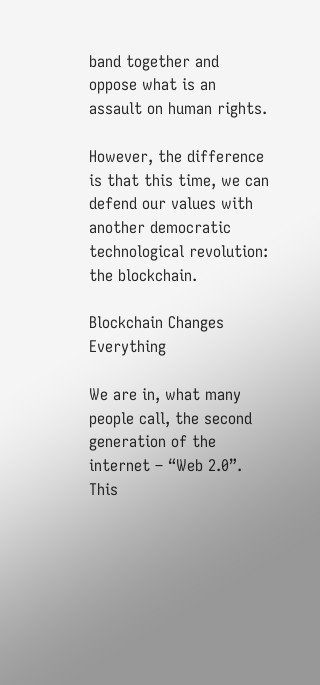band together and oppose what is an assault on human rights.

However, the difference is that this time, we can defend our values with another democratic technological revolution: the blockchain.

Blockchain Changes Everything

We are in, what many people call, the second generation of the internet – “Web 2.0”. This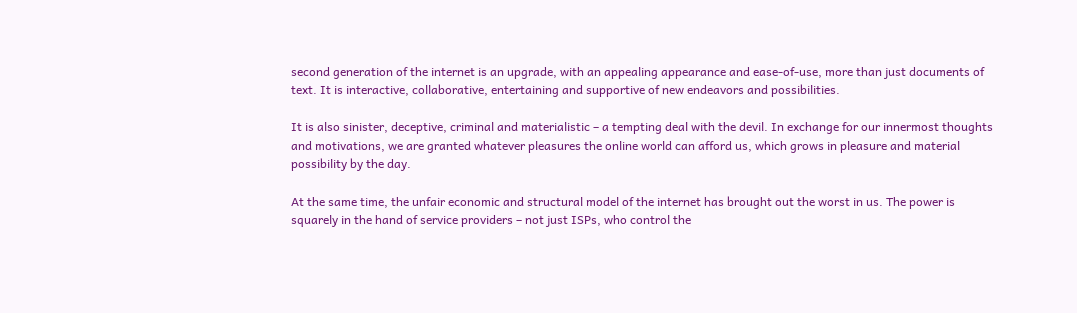second generation of the internet is an upgrade, with an appealing appearance and ease-of-use, more than just documents of text. It is interactive, collaborative, entertaining and supportive of new endeavors and possibilities.

It is also sinister, deceptive, criminal and materialistic – a tempting deal with the devil. In exchange for our innermost thoughts and motivations, we are granted whatever pleasures the online world can afford us, which grows in pleasure and material possibility by the day.

At the same time, the unfair economic and structural model of the internet has brought out the worst in us. The power is squarely in the hand of service providers – not just ISPs, who control the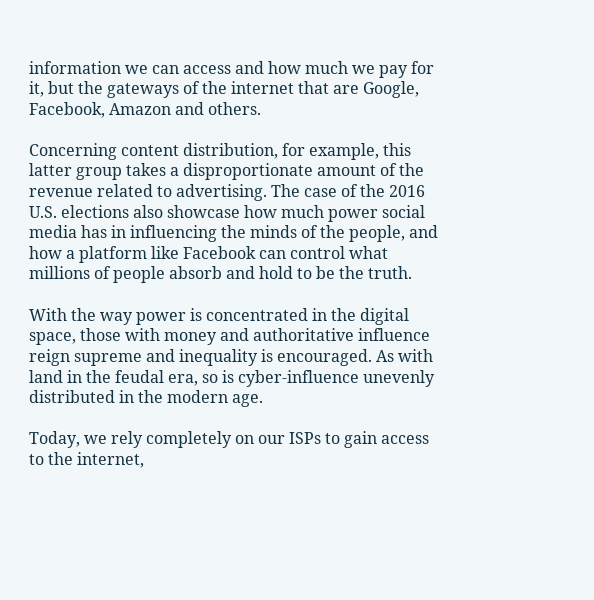information we can access and how much we pay for it, but the gateways of the internet that are Google, Facebook, Amazon and others.

Concerning content distribution, for example, this latter group takes a disproportionate amount of the revenue related to advertising. The case of the 2016 U.S. elections also showcase how much power social media has in influencing the minds of the people, and how a platform like Facebook can control what millions of people absorb and hold to be the truth.

With the way power is concentrated in the digital space, those with money and authoritative influence reign supreme and inequality is encouraged. As with land in the feudal era, so is cyber-influence unevenly distributed in the modern age.

Today, we rely completely on our ISPs to gain access to the internet,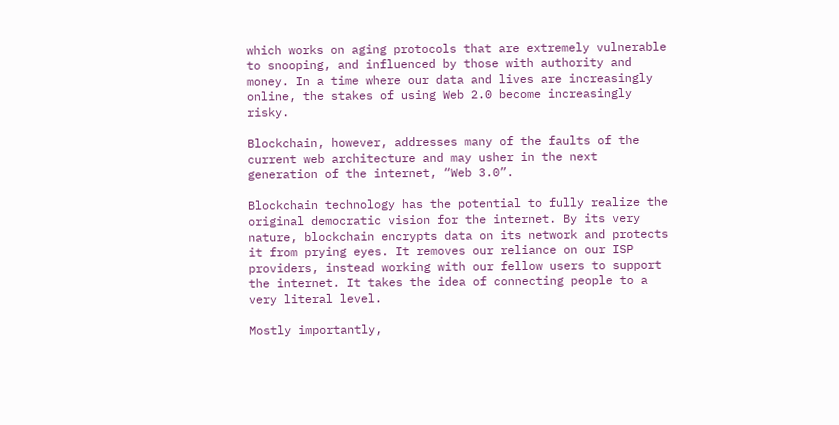which works on aging protocols that are extremely vulnerable to snooping, and influenced by those with authority and money. In a time where our data and lives are increasingly online, the stakes of using Web 2.0 become increasingly risky.

Blockchain, however, addresses many of the faults of the current web architecture and may usher in the next generation of the internet, “Web 3.0”.

Blockchain technology has the potential to fully realize the original democratic vision for the internet. By its very nature, blockchain encrypts data on its network and protects it from prying eyes. It removes our reliance on our ISP providers, instead working with our fellow users to support the internet. It takes the idea of connecting people to a very literal level.

Mostly importantly,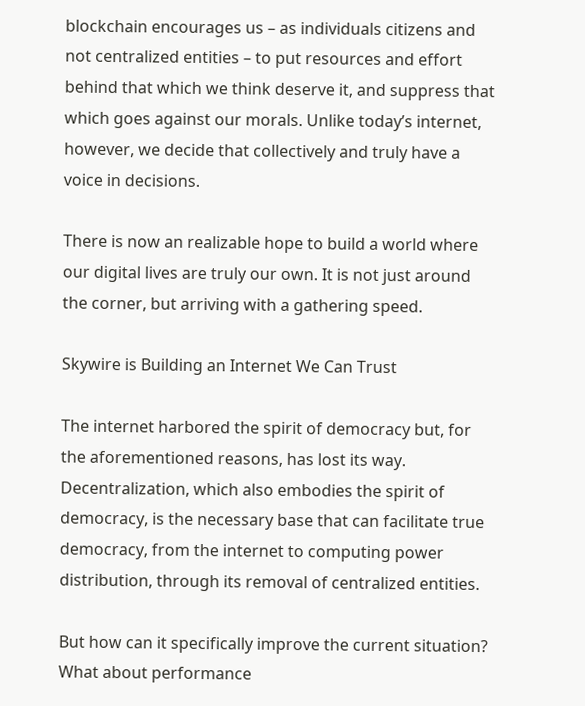blockchain encourages us – as individuals citizens and not centralized entities – to put resources and effort behind that which we think deserve it, and suppress that which goes against our morals. Unlike today’s internet, however, we decide that collectively and truly have a voice in decisions.

There is now an realizable hope to build a world where our digital lives are truly our own. It is not just around the corner, but arriving with a gathering speed.

Skywire is Building an Internet We Can Trust

The internet harbored the spirit of democracy but, for the aforementioned reasons, has lost its way. Decentralization, which also embodies the spirit of democracy, is the necessary base that can facilitate true democracy, from the internet to computing power distribution, through its removal of centralized entities.

But how can it specifically improve the current situation? What about performance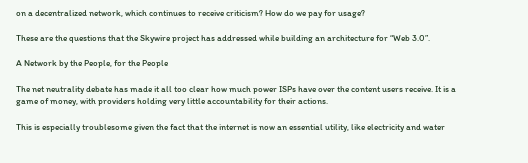on a decentralized network, which continues to receive criticism? How do we pay for usage?

These are the questions that the Skywire project has addressed while building an architecture for “Web 3.0”.

A Network by the People, for the People

The net neutrality debate has made it all too clear how much power ISPs have over the content users receive. It is a game of money, with providers holding very little accountability for their actions.

This is especially troublesome given the fact that the internet is now an essential utility, like electricity and water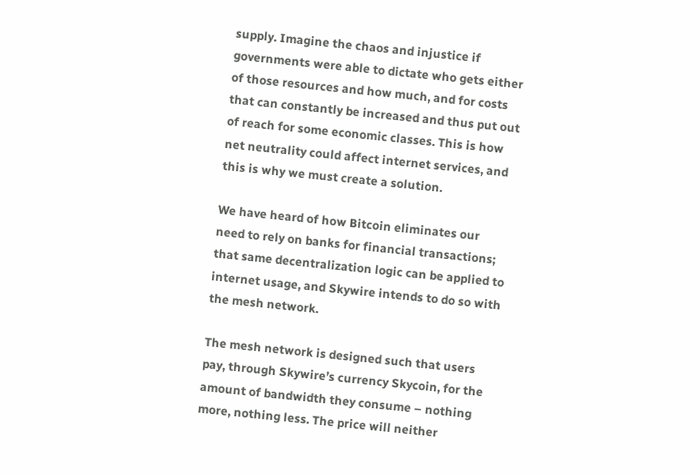supply. Imagine the chaos and injustice if governments were able to dictate who gets either of those resources and how much, and for costs that can constantly be increased and thus put out of reach for some economic classes. This is how net neutrality could affect internet services, and this is why we must create a solution.

We have heard of how Bitcoin eliminates our need to rely on banks for financial transactions; that same decentralization logic can be applied to internet usage, and Skywire intends to do so with the mesh network.

The mesh network is designed such that users pay, through Skywire’s currency Skycoin, for the amount of bandwidth they consume – nothing more, nothing less. The price will neither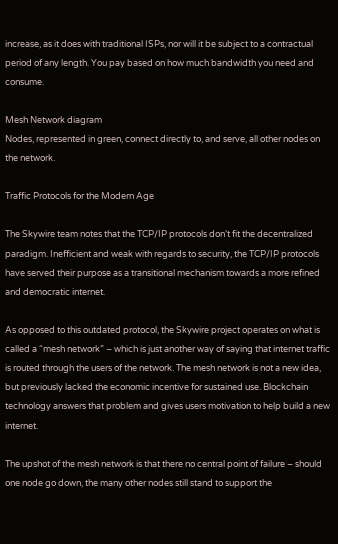increase, as it does with traditional ISPs, nor will it be subject to a contractual period of any length. You pay based on how much bandwidth you need and consume.

Mesh Network diagram
Nodes, represented in green, connect directly to, and serve, all other nodes on the network.

Traffic Protocols for the Modern Age

The Skywire team notes that the TCP/IP protocols don’t fit the decentralized paradigm. Inefficient and weak with regards to security, the TCP/IP protocols have served their purpose as a transitional mechanism towards a more refined and democratic internet.

As opposed to this outdated protocol, the Skywire project operates on what is called a “mesh network” – which is just another way of saying that internet traffic is routed through the users of the network. The mesh network is not a new idea, but previously lacked the economic incentive for sustained use. Blockchain technology answers that problem and gives users motivation to help build a new internet.

The upshot of the mesh network is that there no central point of failure – should one node go down, the many other nodes still stand to support the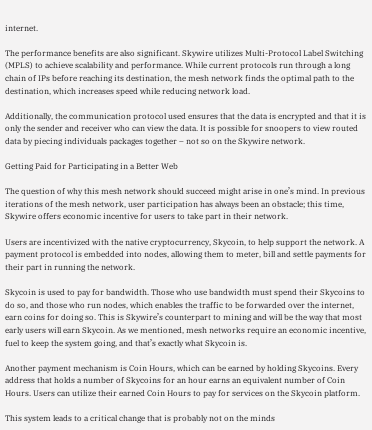internet.

The performance benefits are also significant. Skywire utilizes Multi-Protocol Label Switching (MPLS) to achieve scalability and performance. While current protocols run through a long chain of IPs before reaching its destination, the mesh network finds the optimal path to the destination, which increases speed while reducing network load.

Additionally, the communication protocol used ensures that the data is encrypted and that it is only the sender and receiver who can view the data. It is possible for snoopers to view routed data by piecing individuals packages together – not so on the Skywire network.

Getting Paid for Participating in a Better Web

The question of why this mesh network should succeed might arise in one’s mind. In previous iterations of the mesh network, user participation has always been an obstacle; this time, Skywire offers economic incentive for users to take part in their network.

Users are incentivized with the native cryptocurrency, Skycoin, to help support the network. A payment protocol is embedded into nodes, allowing them to meter, bill and settle payments for their part in running the network.

Skycoin is used to pay for bandwidth. Those who use bandwidth must spend their Skycoins to do so, and those who run nodes, which enables the traffic to be forwarded over the internet, earn coins for doing so. This is Skywire’s counterpart to mining and will be the way that most early users will earn Skycoin. As we mentioned, mesh networks require an economic incentive, fuel to keep the system going, and that’s exactly what Skycoin is.

Another payment mechanism is Coin Hours, which can be earned by holding Skycoins. Every address that holds a number of Skycoins for an hour earns an equivalent number of Coin Hours. Users can utilize their earned Coin Hours to pay for services on the Skycoin platform.

This system leads to a critical change that is probably not on the minds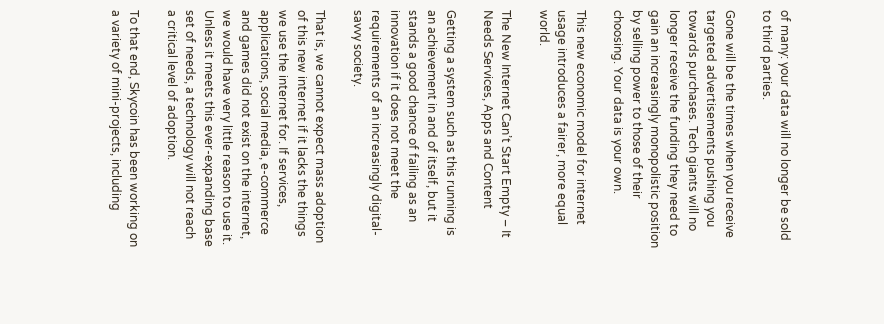of many: your data will no longer be sold to third parties.

Gone will be the times when you receive targeted advertisements pushing you towards purchases. Tech giants will no longer receive the funding they need to gain an increasingly monopolistic position by selling power to those of their choosing. Your data is your own.

This new economic model for internet usage introduces a fairer, more equal world.

The New Internet Can’t Start Empty – It Needs Services, Apps and Content

Getting a system such as this running is an achievement in and of itself, but it stands a good chance of failing as an innovation if it does not meet the requirements of an increasingly digital-savvy society.

That is, we cannot expect mass adoption of this new internet if it lacks the things we use the internet for. If services, applications, social media, e-commerce and games did not exist on the internet, we would have very little reason to use it. Unless it meets this ever-expanding base set of needs, a technology will not reach a critical level of adoption.

To that end, Skycoin has been working on a variety of mini-projects, including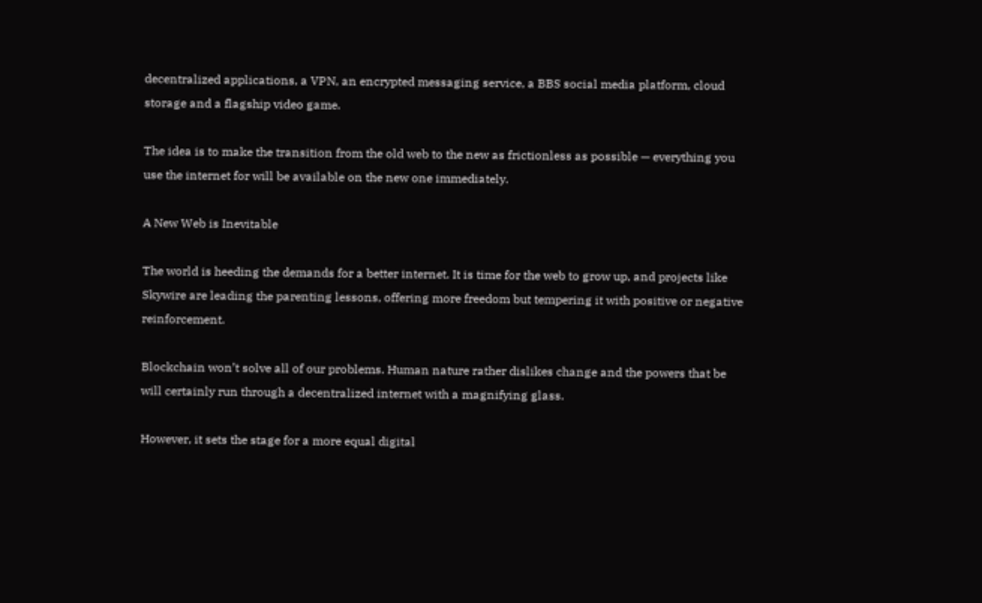decentralized applications, a VPN, an encrypted messaging service, a BBS social media platform, cloud storage and a flagship video game.

The idea is to make the transition from the old web to the new as frictionless as possible — everything you use the internet for will be available on the new one immediately.

A New Web is Inevitable

The world is heeding the demands for a better internet. It is time for the web to grow up, and projects like Skywire are leading the parenting lessons, offering more freedom but tempering it with positive or negative reinforcement.

Blockchain won’t solve all of our problems. Human nature rather dislikes change and the powers that be will certainly run through a decentralized internet with a magnifying glass.

However, it sets the stage for a more equal digital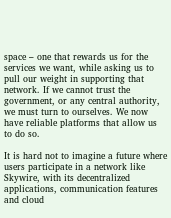space – one that rewards us for the services we want, while asking us to pull our weight in supporting that network. If we cannot trust the government, or any central authority, we must turn to ourselves. We now have reliable platforms that allow us to do so.

It is hard not to imagine a future where users participate in a network like Skywire, with its decentralized applications, communication features and cloud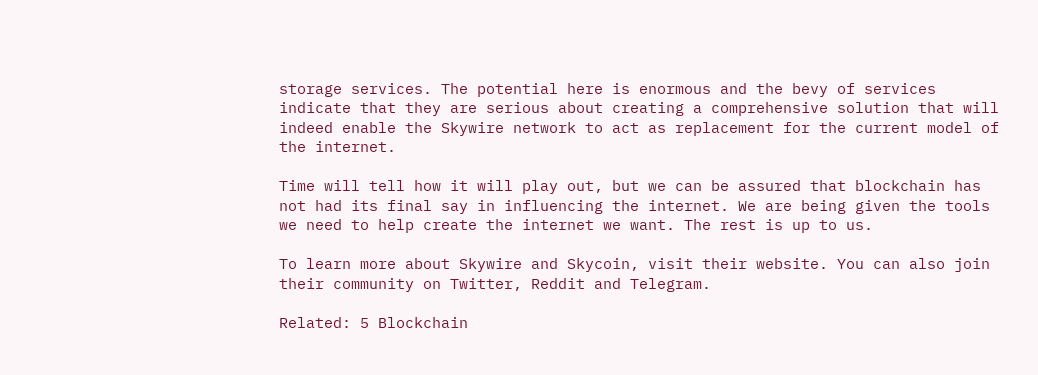storage services. The potential here is enormous and the bevy of services indicate that they are serious about creating a comprehensive solution that will indeed enable the Skywire network to act as replacement for the current model of the internet.

Time will tell how it will play out, but we can be assured that blockchain has not had its final say in influencing the internet. We are being given the tools we need to help create the internet we want. The rest is up to us.

To learn more about Skywire and Skycoin, visit their website. You can also join their community on Twitter, Reddit and Telegram.

Related: 5 Blockchain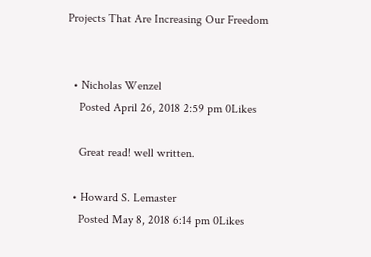Projects That Are Increasing Our Freedom


  • Nicholas Wenzel
    Posted April 26, 2018 2:59 pm 0Likes

    Great read! well written.

  • Howard S. Lemaster
    Posted May 8, 2018 6:14 pm 0Likes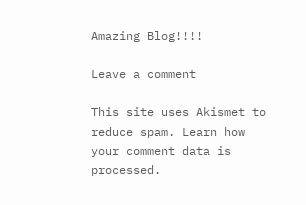Amazing Blog!!!!

Leave a comment

This site uses Akismet to reduce spam. Learn how your comment data is processed.